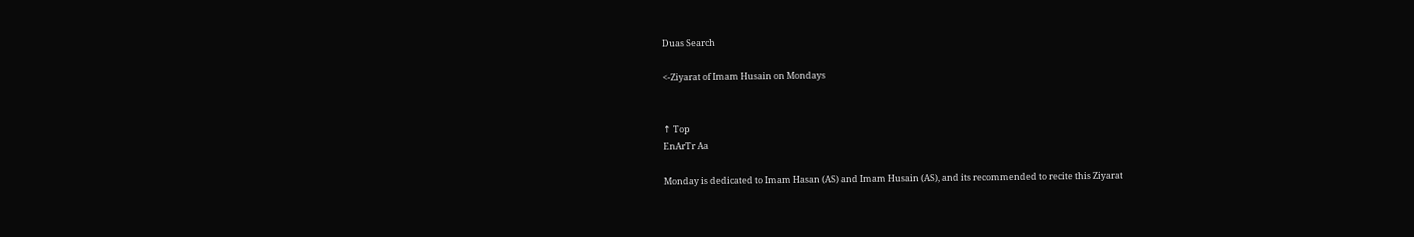Duas Search

<-Ziyarat of Imam Husain on Mondays


↑ Top
EnArTr Aa

Monday is dedicated to Imam Hasan (AS) and Imam Husain (AS), and its recommended to recite this Ziyarat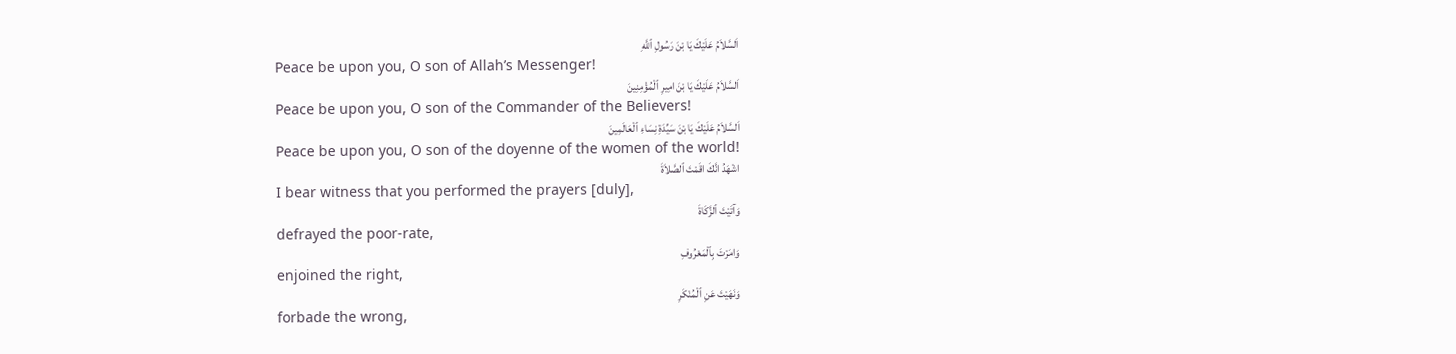اَلسَّلاَمُ عَلَيْكَ يَا بْنَ رَسُولِ ٱللَّهِ
Peace be upon you, O son of Allah’s Messenger!
اَلسَّلاَمُ عَلَيْكَ يَا بْنَ امِيرِ ٱلْمُؤْمِنِينَ
Peace be upon you, O son of the Commander of the Believers!
اَلسَّلاَمُ عَلَيْكَ يَا بْنَ سَيِّدَةِ نِسَاءِ ٱلْعَالَمِينَ
Peace be upon you, O son of the doyenne of the women of the world!
اشْهَدُ انَّكَ اقَمْتَ ٱلصَّلاَةَ
I bear witness that you performed the prayers [duly],
وَآتَيْتَ ٱلزَّكَاةَ
defrayed the poor-rate,
وَامَرْتَ بِٱلْمَعْرُوفِ
enjoined the right,
وَنَهَيْتَ عَنِ ٱلْمُنْكَرِ
forbade the wrong,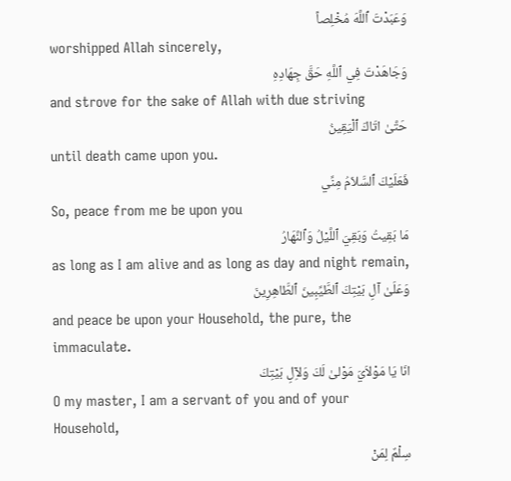وَعَبَدْتَ ٱللَّهَ مُخْلِصاً
worshipped Allah sincerely,
وَجَاهَدْتَ فِي ٱللَّهِ حَقَّ جِهَادِهِ
and strove for the sake of Allah with due striving
حَتَّىٰ اتَاكَ ٱلْيَقِينُ
until death came upon you.
فَعَلَيْكَ ٱلسَّلاَمُ مِنِّي
So, peace from me be upon you
مَا بَقِيتُ وَبَقِيَ ٱللَّيْلُ وَٱلنَّهَارُ
as long as I am alive and as long as day and night remain,
وَعَلَىٰ آلِ بَيْتِكَ ٱلطَّيِّبِينَ ٱلطَّاهِرِينَ
and peace be upon your Household, the pure, the immaculate.
انَا يَا مَوْلاَيَ مَوْلىٰ لَكَ وَلآِلِ بَيْتِكَ
O my master, I am a servant of you and of your Household,
سِلْمٌ لِمَنْ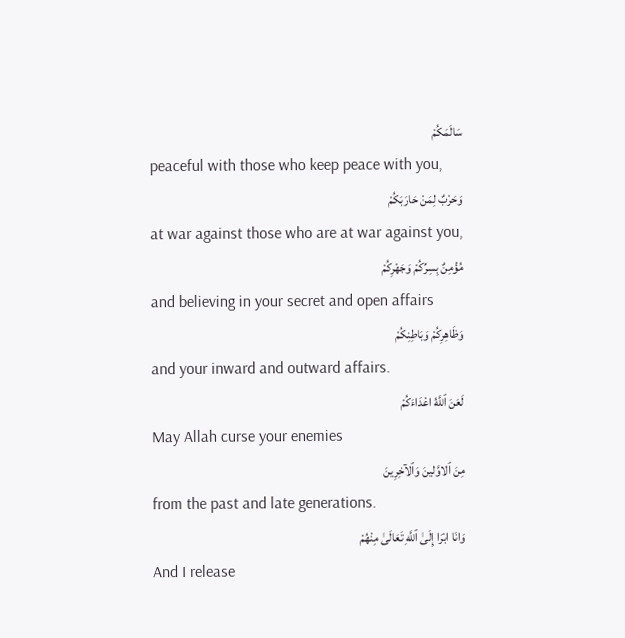سَالَمَكُمْ
peaceful with those who keep peace with you,
وَحَرْبٌ لِمَنْ حَارَبَكُمْ
at war against those who are at war against you,
مُؤْمِنٌ بِسِرِّكُمْ وَجَهْرِكُمْ
and believing in your secret and open affairs
وَظَاهِرِكُمْ وَبَاطِنِكُمْ
and your inward and outward affairs.
لَعَنَ ٱللَّهُ اعْدَاءَكُمْ
May Allah curse your enemies
مِنَ ٱلاوَّلينَ وَٱلآخِرِينَ
from the past and late generations.
وَانَا ابْرَا إِلَىٰ ٱللَّهِ تَعَالَىٰ مِنْهُمْ
And I release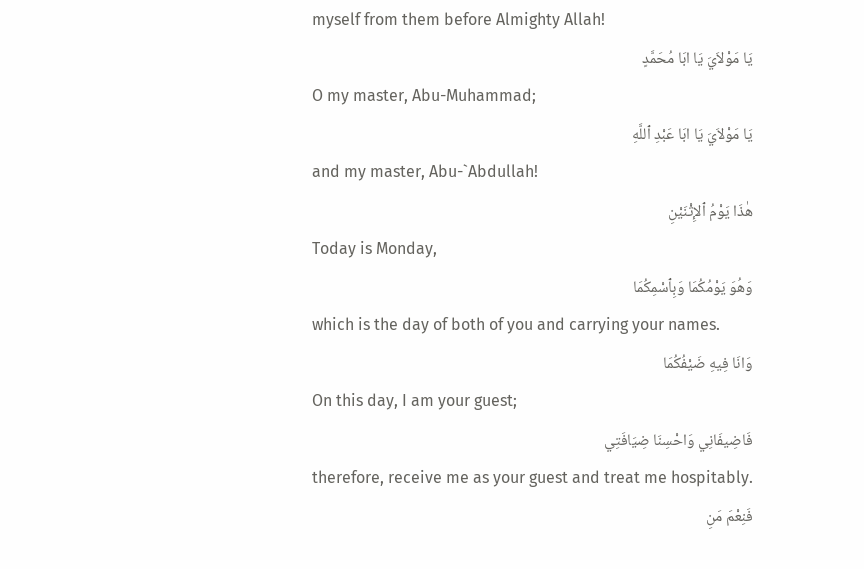myself from them before Almighty Allah!
يَا مَوْلاَيَ يَا ابَا مُحَمَّدٍ
O my master, Abu-Muhammad;
يَا مَوْلاَيَ يَا ابَا عَبْدِ ٱللَّهِ
and my master, Abu-`Abdullah!
هٰذَا يَوْمُ ٱلإِثْنَيْنِ
Today is Monday,
وَهُوَ يَوْمُكُمَا وَبِٱسْمِكُمَا
which is the day of both of you and carrying your names.
وَانَا فِيهِ ضَيْفُكُمَا
On this day, I am your guest;
فَاضِيفَانِي وَاحْسِنَا ضِيَافَتِي
therefore, receive me as your guest and treat me hospitably.
فَنِعْمَ مَنِ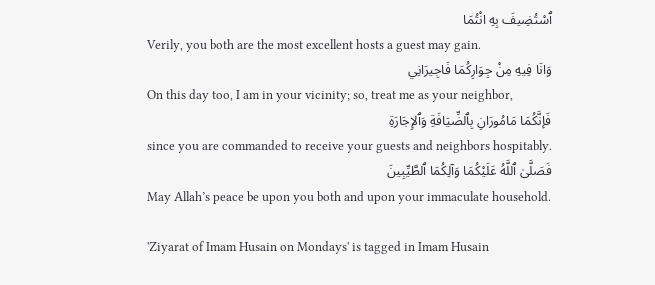ٱسْتُضِيفَ بِهِ انْتُمَا
Verily, you both are the most excellent hosts a guest may gain.
وَانَا فِيهِ مِنْ جِوَارِكُمَا فَاجِيرَانِي
On this day too, I am in your vicinity; so, treat me as your neighbor,
فَإنَّكُمَا مَامُورَانِ بِٱلضِّيَافَةِ وَٱلإِجَارَةِ
since you are commanded to receive your guests and neighbors hospitably.
فَصَلَّىٰ ٱللَّهُ عَلَيْكُمَا وَآلِكُمَا ٱلطَّيِّبِينَ
May Allah’s peace be upon you both and upon your immaculate household.

'Ziyarat of Imam Husain on Mondays' is tagged in Imam Husain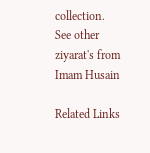collection. See other ziyarat's from Imam Husain

Related Links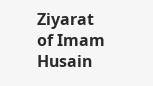Ziyarat of Imam Husain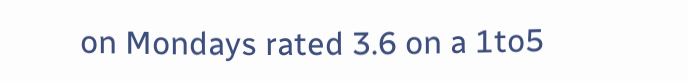on Mondays rated 3.6 on a 1to5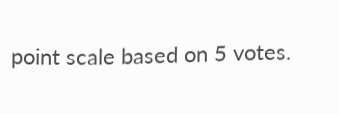point scale based on 5 votes.